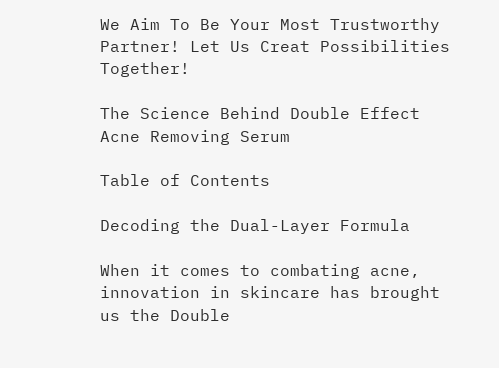We Aim To Be Your Most Trustworthy Partner! Let Us Creat Possibilities Together!

The Science Behind Double Effect Acne Removing Serum

Table of Contents

Decoding the Dual-Layer Formula

When it comes to combating acne, innovation in skincare has brought us the Double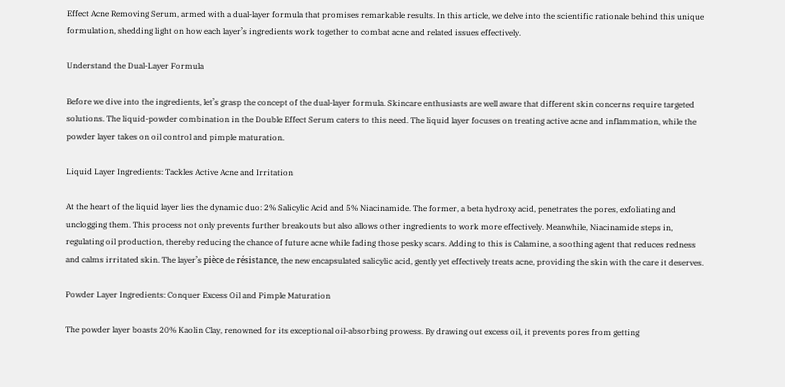Effect Acne Removing Serum, armed with a dual-layer formula that promises remarkable results. In this article, we delve into the scientific rationale behind this unique formulation, shedding light on how each layer’s ingredients work together to combat acne and related issues effectively.

Understand the Dual-Layer Formula

Before we dive into the ingredients, let’s grasp the concept of the dual-layer formula. Skincare enthusiasts are well aware that different skin concerns require targeted solutions. The liquid-powder combination in the Double Effect Serum caters to this need. The liquid layer focuses on treating active acne and inflammation, while the powder layer takes on oil control and pimple maturation.

Liquid Layer Ingredients: Tackles Active Acne and Irritation

At the heart of the liquid layer lies the dynamic duo: 2% Salicylic Acid and 5% Niacinamide. The former, a beta hydroxy acid, penetrates the pores, exfoliating and unclogging them. This process not only prevents further breakouts but also allows other ingredients to work more effectively. Meanwhile, Niacinamide steps in, regulating oil production, thereby reducing the chance of future acne while fading those pesky scars. Adding to this is Calamine, a soothing agent that reduces redness and calms irritated skin. The layer’s pièce de résistance, the new encapsulated salicylic acid, gently yet effectively treats acne, providing the skin with the care it deserves.

Powder Layer Ingredients: Conquer Excess Oil and Pimple Maturation

The powder layer boasts 20% Kaolin Clay, renowned for its exceptional oil-absorbing prowess. By drawing out excess oil, it prevents pores from getting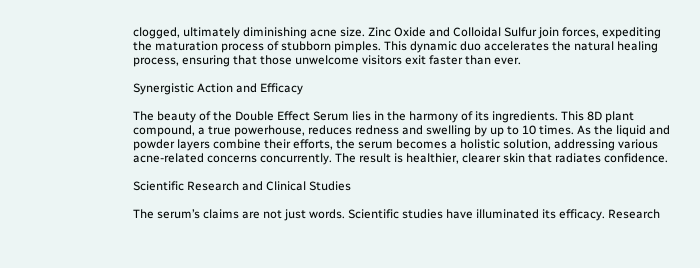clogged, ultimately diminishing acne size. Zinc Oxide and Colloidal Sulfur join forces, expediting the maturation process of stubborn pimples. This dynamic duo accelerates the natural healing process, ensuring that those unwelcome visitors exit faster than ever.

Synergistic Action and Efficacy

The beauty of the Double Effect Serum lies in the harmony of its ingredients. This 8D plant compound, a true powerhouse, reduces redness and swelling by up to 10 times. As the liquid and powder layers combine their efforts, the serum becomes a holistic solution, addressing various acne-related concerns concurrently. The result is healthier, clearer skin that radiates confidence.

Scientific Research and Clinical Studies

The serum’s claims are not just words. Scientific studies have illuminated its efficacy. Research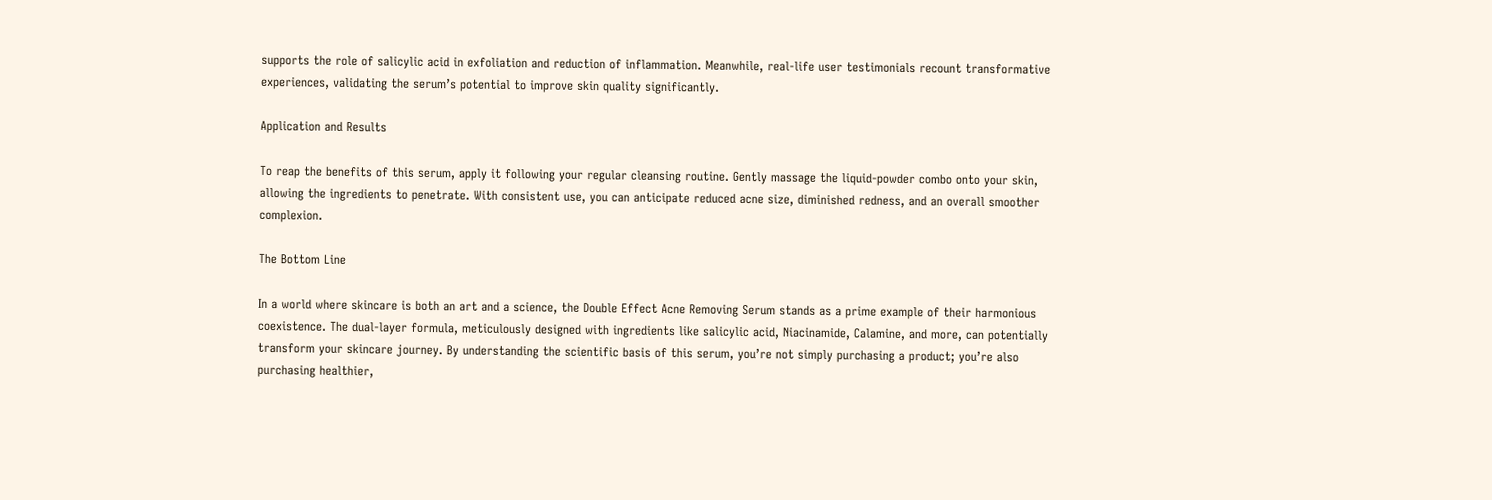supports the role of salicylic acid in exfoliation and reduction of inflammation. Meanwhile, real-life user testimonials recount transformative experiences, validating the serum’s potential to improve skin quality significantly.

Application and Results

To reap the benefits of this serum, apply it following your regular cleansing routine. Gently massage the liquid-powder combo onto your skin, allowing the ingredients to penetrate. With consistent use, you can anticipate reduced acne size, diminished redness, and an overall smoother complexion.

The Bottom Line

In a world where skincare is both an art and a science, the Double Effect Acne Removing Serum stands as a prime example of their harmonious coexistence. The dual-layer formula, meticulously designed with ingredients like salicylic acid, Niacinamide, Calamine, and more, can potentially transform your skincare journey. By understanding the scientific basis of this serum, you’re not simply purchasing a product; you’re also purchasing healthier,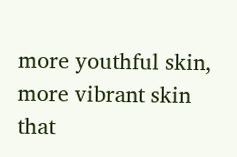more youthful skin, more vibrant skin that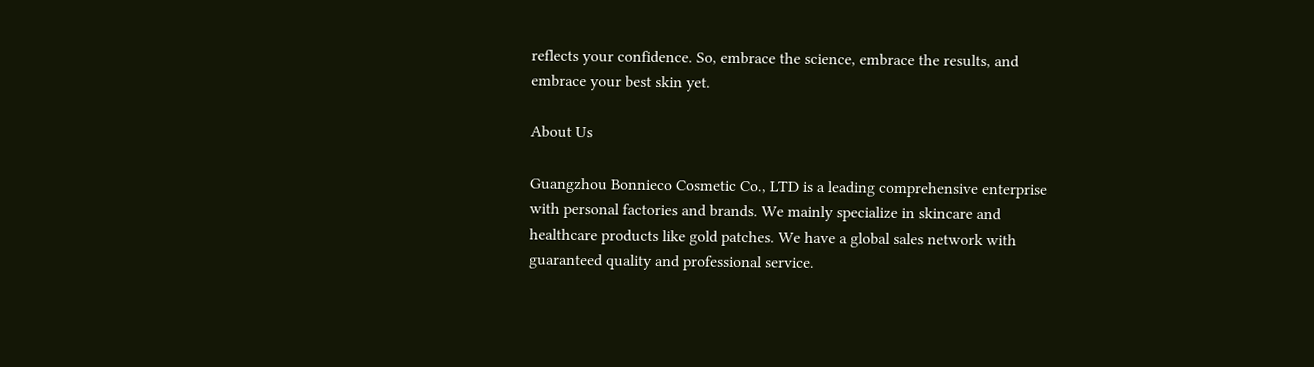reflects your confidence. So, embrace the science, embrace the results, and embrace your best skin yet.

About Us

Guangzhou Bonnieco Cosmetic Co., LTD is a leading comprehensive enterprise with personal factories and brands. We mainly specialize in skincare and healthcare products like gold patches. We have a global sales network with guaranteed quality and professional service.